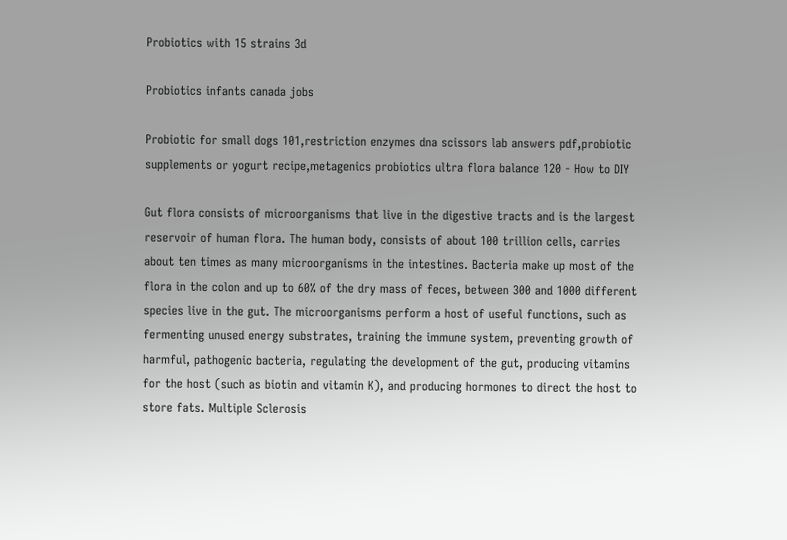Probiotics with 15 strains 3d

Probiotics infants canada jobs

Probiotic for small dogs 101,restriction enzymes dna scissors lab answers pdf,probiotic supplements or yogurt recipe,metagenics probiotics ultra flora balance 120 - How to DIY

Gut flora consists of microorganisms that live in the digestive tracts and is the largest reservoir of human flora. The human body, consists of about 100 trillion cells, carries about ten times as many microorganisms in the intestines. Bacteria make up most of the flora in the colon and up to 60% of the dry mass of feces, between 300 and 1000 different species live in the gut. The microorganisms perform a host of useful functions, such as fermenting unused energy substrates, training the immune system, preventing growth of harmful, pathogenic bacteria, regulating the development of the gut, producing vitamins for the host (such as biotin and vitamin K), and producing hormones to direct the host to store fats. Multiple Sclerosis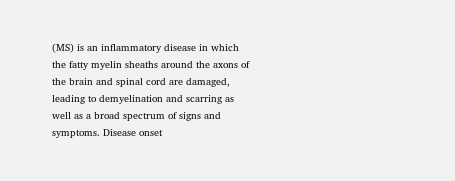(MS) is an inflammatory disease in which the fatty myelin sheaths around the axons of the brain and spinal cord are damaged, leading to demyelination and scarring as well as a broad spectrum of signs and symptoms. Disease onset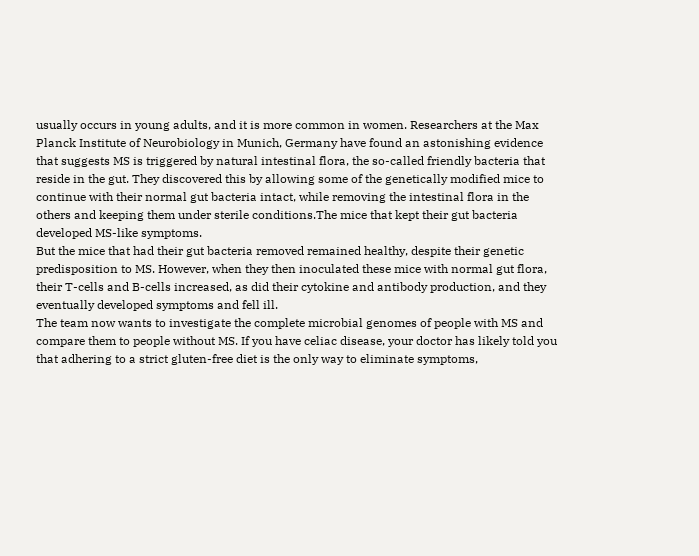usually occurs in young adults, and it is more common in women. Researchers at the Max Planck Institute of Neurobiology in Munich, Germany have found an astonishing evidence that suggests MS is triggered by natural intestinal flora, the so-called friendly bacteria that reside in the gut. They discovered this by allowing some of the genetically modified mice to continue with their normal gut bacteria intact, while removing the intestinal flora in the others and keeping them under sterile conditions.The mice that kept their gut bacteria developed MS-like symptoms.
But the mice that had their gut bacteria removed remained healthy, despite their genetic predisposition to MS. However, when they then inoculated these mice with normal gut flora, their T-cells and B-cells increased, as did their cytokine and antibody production, and they eventually developed symptoms and fell ill.
The team now wants to investigate the complete microbial genomes of people with MS and compare them to people without MS. If you have celiac disease, your doctor has likely told you that adhering to a strict gluten-free diet is the only way to eliminate symptoms,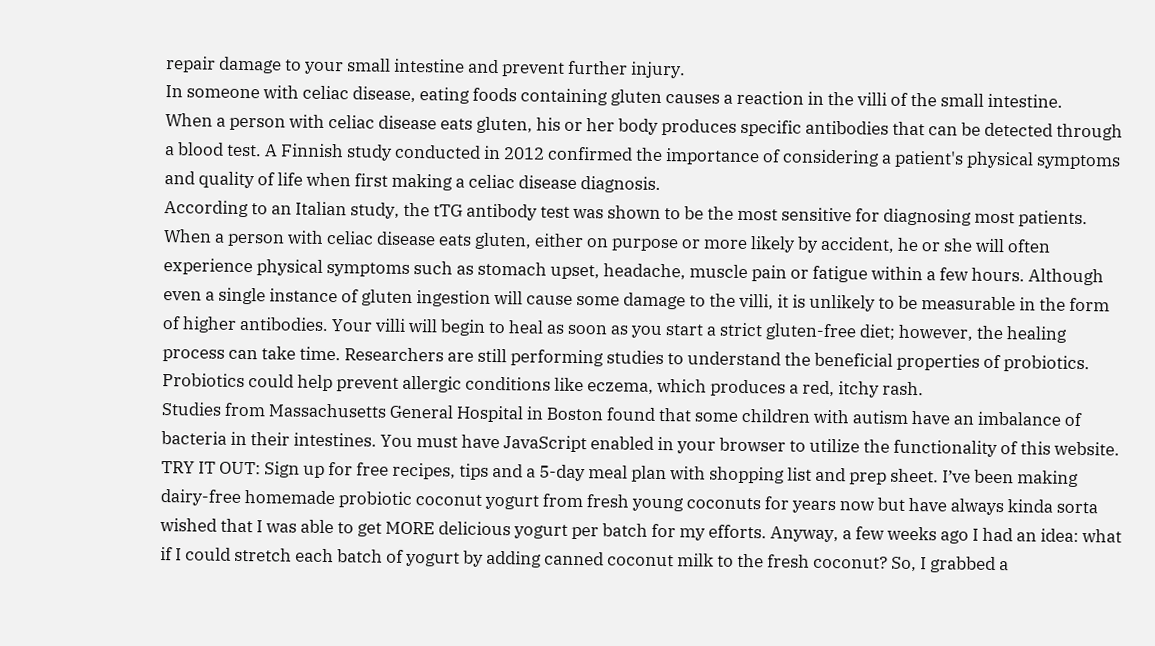repair damage to your small intestine and prevent further injury.
In someone with celiac disease, eating foods containing gluten causes a reaction in the villi of the small intestine.
When a person with celiac disease eats gluten, his or her body produces specific antibodies that can be detected through a blood test. A Finnish study conducted in 2012 confirmed the importance of considering a patient's physical symptoms and quality of life when first making a celiac disease diagnosis.
According to an Italian study, the tTG antibody test was shown to be the most sensitive for diagnosing most patients.
When a person with celiac disease eats gluten, either on purpose or more likely by accident, he or she will often experience physical symptoms such as stomach upset, headache, muscle pain or fatigue within a few hours. Although even a single instance of gluten ingestion will cause some damage to the villi, it is unlikely to be measurable in the form of higher antibodies. Your villi will begin to heal as soon as you start a strict gluten-free diet; however, the healing process can take time. Researchers are still performing studies to understand the beneficial properties of probiotics. Probiotics could help prevent allergic conditions like eczema, which produces a red, itchy rash.
Studies from Massachusetts General Hospital in Boston found that some children with autism have an imbalance of bacteria in their intestines. You must have JavaScript enabled in your browser to utilize the functionality of this website. TRY IT OUT: Sign up for free recipes, tips and a 5-day meal plan with shopping list and prep sheet. I’ve been making dairy-free homemade probiotic coconut yogurt from fresh young coconuts for years now but have always kinda sorta wished that I was able to get MORE delicious yogurt per batch for my efforts. Anyway, a few weeks ago I had an idea: what if I could stretch each batch of yogurt by adding canned coconut milk to the fresh coconut? So, I grabbed a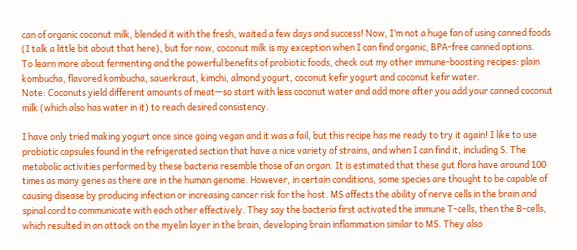can of organic coconut milk, blended it with the fresh, waited a few days and success! Now, I’m not a huge fan of using canned foods (I talk a little bit about that here), but for now, coconut milk is my exception when I can find organic, BPA-free canned options.
To learn more about fermenting and the powerful benefits of probiotic foods, check out my other immune-boosting recipes: plain kombucha, flavored kombucha, sauerkraut, kimchi, almond yogurt, coconut kefir yogurt and coconut kefir water.
Note: Coconuts yield different amounts of meat—so start with less coconut water and add more after you add your canned coconut milk (which also has water in it) to reach desired consistency.

I have only tried making yogurt once since going vegan and it was a fail, but this recipe has me ready to try it again! I like to use probiotic capsules found in the refrigerated section that have a nice variety of strains, and when I can find it, including S. The metabolic activities performed by these bacteria resemble those of an organ. It is estimated that these gut flora have around 100 times as many genes as there are in the human genome. However, in certain conditions, some species are thought to be capable of causing disease by producing infection or increasing cancer risk for the host. MS affects the ability of nerve cells in the brain and spinal cord to communicate with each other effectively. They say the bacteria first activated the immune T-cells, then the B-cells, which resulted in an attack on the myelin layer in the brain, developing brain inflammation similar to MS. They also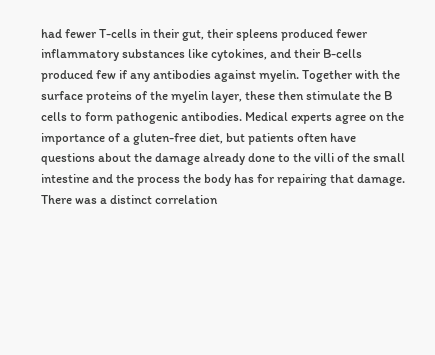had fewer T-cells in their gut, their spleens produced fewer inflammatory substances like cytokines, and their B-cells produced few if any antibodies against myelin. Together with the surface proteins of the myelin layer, these then stimulate the B cells to form pathogenic antibodies. Medical experts agree on the importance of a gluten-free diet, but patients often have questions about the damage already done to the villi of the small intestine and the process the body has for repairing that damage.
There was a distinct correlation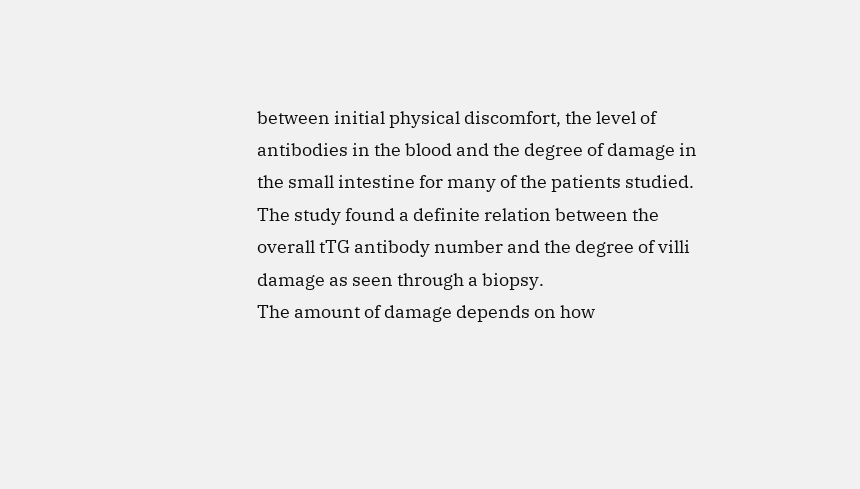between initial physical discomfort, the level of antibodies in the blood and the degree of damage in the small intestine for many of the patients studied. The study found a definite relation between the overall tTG antibody number and the degree of villi damage as seen through a biopsy.
The amount of damage depends on how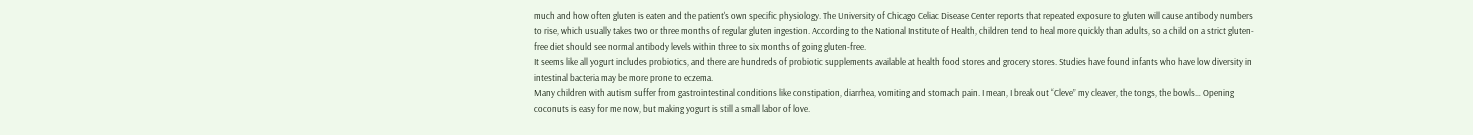much and how often gluten is eaten and the patient's own specific physiology. The University of Chicago Celiac Disease Center reports that repeated exposure to gluten will cause antibody numbers to rise, which usually takes two or three months of regular gluten ingestion. According to the National Institute of Health, children tend to heal more quickly than adults, so a child on a strict gluten-free diet should see normal antibody levels within three to six months of going gluten-free.
It seems like all yogurt includes probiotics, and there are hundreds of probiotic supplements available at health food stores and grocery stores. Studies have found infants who have low diversity in intestinal bacteria may be more prone to eczema.
Many children with autism suffer from gastrointestinal conditions like constipation, diarrhea, vomiting and stomach pain. I mean, I break out “Cleve” my cleaver, the tongs, the bowls… Opening coconuts is easy for me now, but making yogurt is still a small labor of love.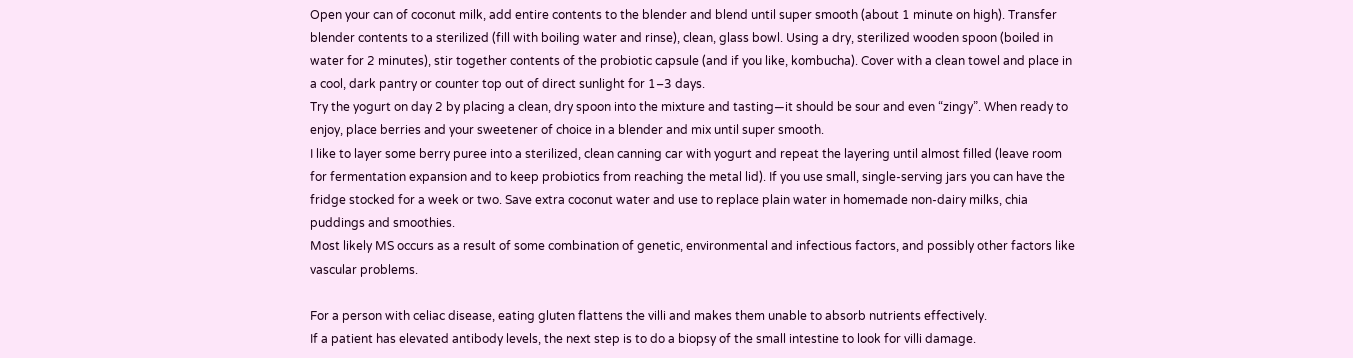Open your can of coconut milk, add entire contents to the blender and blend until super smooth (about 1 minute on high). Transfer blender contents to a sterilized (fill with boiling water and rinse), clean, glass bowl. Using a dry, sterilized wooden spoon (boiled in water for 2 minutes), stir together contents of the probiotic capsule (and if you like, kombucha). Cover with a clean towel and place in a cool, dark pantry or counter top out of direct sunlight for 1–3 days.
Try the yogurt on day 2 by placing a clean, dry spoon into the mixture and tasting—it should be sour and even “zingy”. When ready to enjoy, place berries and your sweetener of choice in a blender and mix until super smooth.
I like to layer some berry puree into a sterilized, clean canning car with yogurt and repeat the layering until almost filled (leave room for fermentation expansion and to keep probiotics from reaching the metal lid). If you use small, single-serving jars you can have the fridge stocked for a week or two. Save extra coconut water and use to replace plain water in homemade non-dairy milks, chia puddings and smoothies.
Most likely MS occurs as a result of some combination of genetic, environmental and infectious factors, and possibly other factors like vascular problems.

For a person with celiac disease, eating gluten flattens the villi and makes them unable to absorb nutrients effectively.
If a patient has elevated antibody levels, the next step is to do a biopsy of the small intestine to look for villi damage.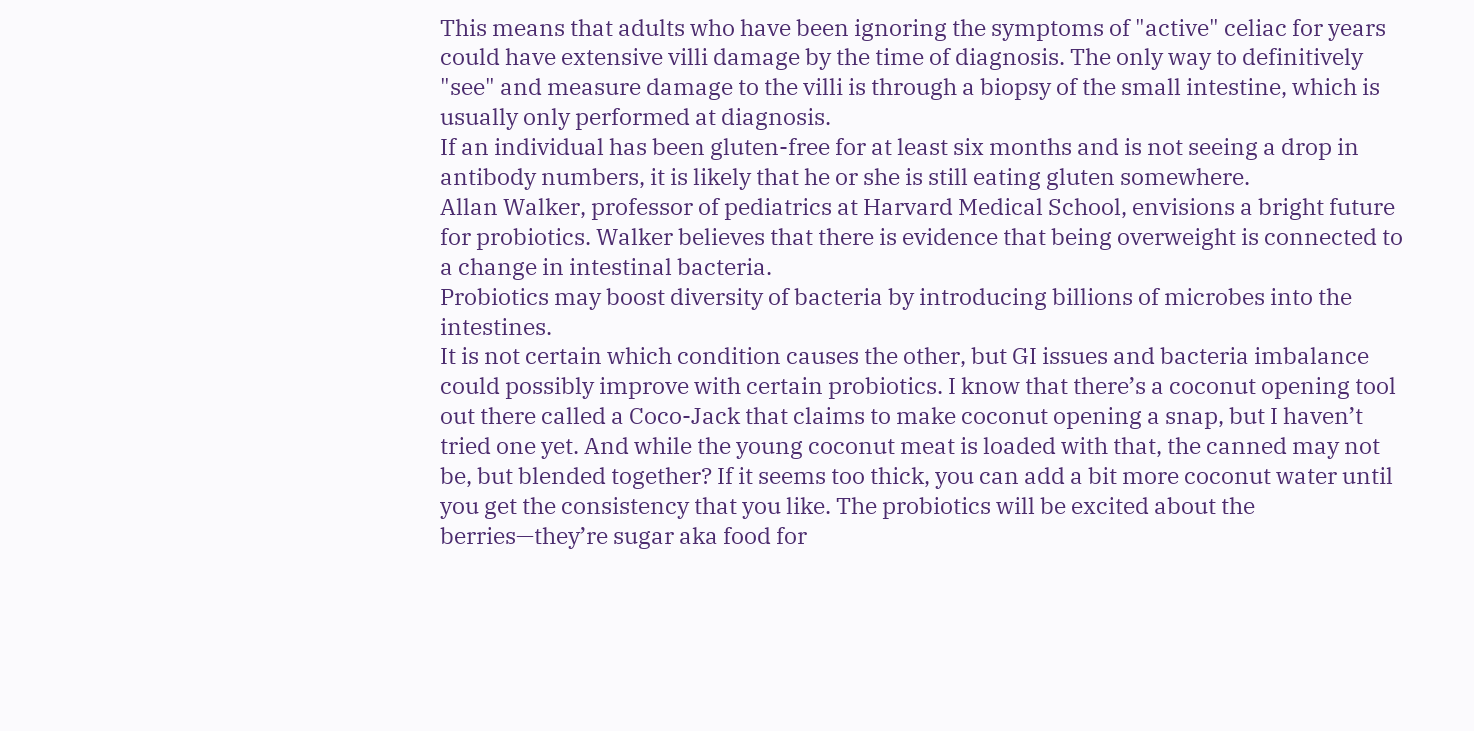This means that adults who have been ignoring the symptoms of "active" celiac for years could have extensive villi damage by the time of diagnosis. The only way to definitively "see" and measure damage to the villi is through a biopsy of the small intestine, which is usually only performed at diagnosis.
If an individual has been gluten-free for at least six months and is not seeing a drop in antibody numbers, it is likely that he or she is still eating gluten somewhere.
Allan Walker, professor of pediatrics at Harvard Medical School, envisions a bright future for probiotics. Walker believes that there is evidence that being overweight is connected to a change in intestinal bacteria.
Probiotics may boost diversity of bacteria by introducing billions of microbes into the intestines.
It is not certain which condition causes the other, but GI issues and bacteria imbalance could possibly improve with certain probiotics. I know that there’s a coconut opening tool out there called a Coco-Jack that claims to make coconut opening a snap, but I haven’t tried one yet. And while the young coconut meat is loaded with that, the canned may not be, but blended together? If it seems too thick, you can add a bit more coconut water until you get the consistency that you like. The probiotics will be excited about the berries—they’re sugar aka food for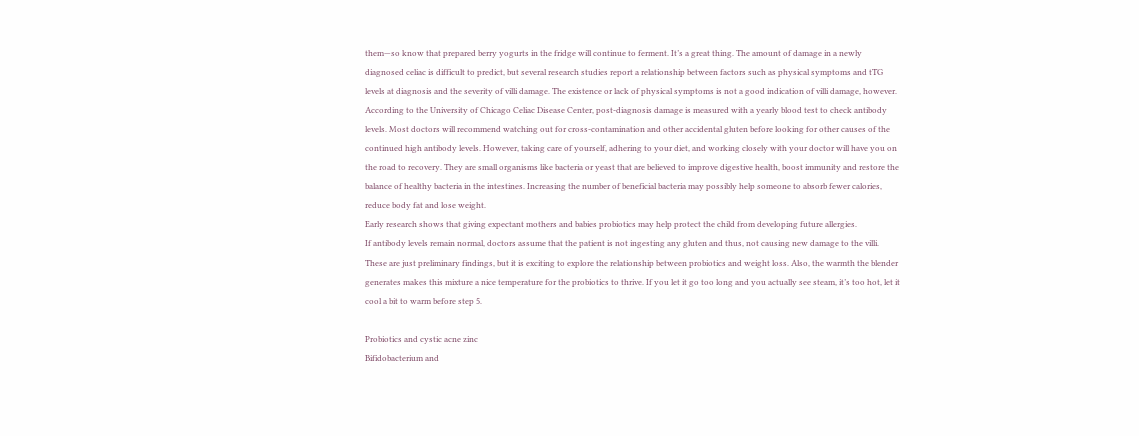them—so know that prepared berry yogurts in the fridge will continue to ferment. It’s a great thing. The amount of damage in a newly diagnosed celiac is difficult to predict, but several research studies report a relationship between factors such as physical symptoms and tTG levels at diagnosis and the severity of villi damage. The existence or lack of physical symptoms is not a good indication of villi damage, however. According to the University of Chicago Celiac Disease Center, post-diagnosis damage is measured with a yearly blood test to check antibody levels. Most doctors will recommend watching out for cross-contamination and other accidental gluten before looking for other causes of the continued high antibody levels. However, taking care of yourself, adhering to your diet, and working closely with your doctor will have you on the road to recovery. They are small organisms like bacteria or yeast that are believed to improve digestive health, boost immunity and restore the balance of healthy bacteria in the intestines. Increasing the number of beneficial bacteria may possibly help someone to absorb fewer calories, reduce body fat and lose weight.
Early research shows that giving expectant mothers and babies probiotics may help protect the child from developing future allergies.
If antibody levels remain normal, doctors assume that the patient is not ingesting any gluten and thus, not causing new damage to the villi. These are just preliminary findings, but it is exciting to explore the relationship between probiotics and weight loss. Also, the warmth the blender generates makes this mixture a nice temperature for the probiotics to thrive. If you let it go too long and you actually see steam, it’s too hot, let it cool a bit to warm before step 5.

Probiotics and cystic acne zinc
Bifidobacterium and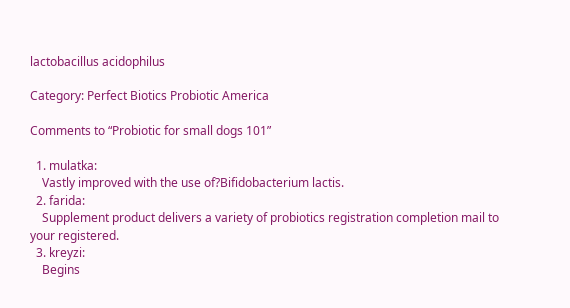lactobacillus acidophilus

Category: Perfect Biotics Probiotic America

Comments to “Probiotic for small dogs 101”

  1. mulatka:
    Vastly improved with the use of?Bifidobacterium lactis.
  2. farida:
    Supplement product delivers a variety of probiotics registration completion mail to your registered.
  3. kreyzi:
    Begins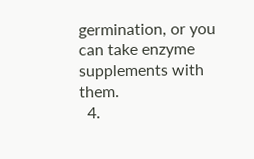germination, or you can take enzyme supplements with them.
  4.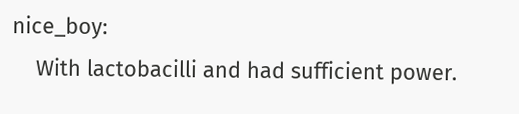nice_boy:
    With lactobacilli and had sufficient power.